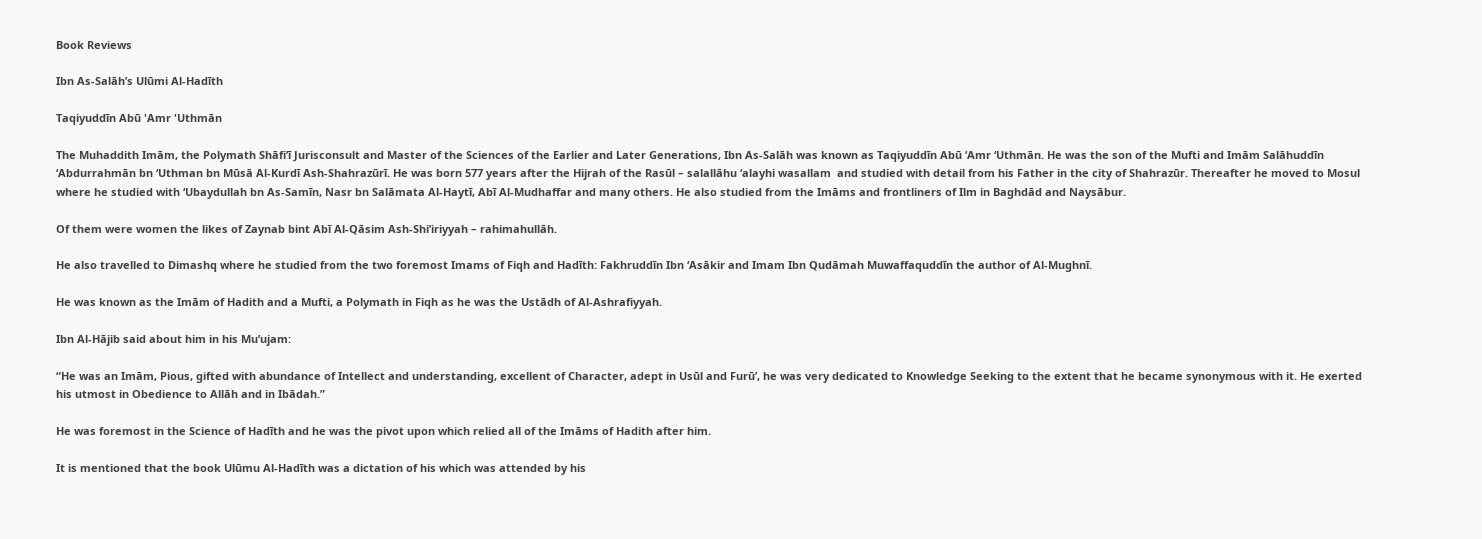Book Reviews

Ibn As-Salāh’s Ulūmi Al-Hadīth

Taqiyuddīn Abū 'Amr 'Uthmān

The Muhaddith Imām, the Polymath Shāfi’ī Jurisconsult and Master of the Sciences of the Earlier and Later Generations, Ibn As-Salāh was known as Taqiyuddīn Abū ‘Amr ‘Uthmān. He was the son of the Mufti and Imām Salāhuddīn ‘Abdurrahmān bn ‘Uthman bn Mūsā Al-Kurdī Ash-Shahrazūrī. He was born 577 years after the Hijrah of the Rasūl – salallāhu ‘alayhi wasallam  and studied with detail from his Father in the city of Shahrazūr. Thereafter he moved to Mosul where he studied with ‘Ubaydullah bn As-Samīn, Nasr bn Salāmata Al-Haytī, Abī Al-Mudhaffar and many others. He also studied from the Imāms and frontliners of Ilm in Baghdād and Naysābur.

Of them were women the likes of Zaynab bint Abī Al-Qāsim Ash-Shi’iriyyah – rahimahullāh.

He also travelled to Dimashq where he studied from the two foremost Imams of Fiqh and Hadīth: Fakhruddīn Ibn ‘Asākir and Imam Ibn Qudāmah Muwaffaquddīn the author of Al-Mughnī.

He was known as the Imām of Hadith and a Mufti, a Polymath in Fiqh as he was the Ustādh of Al-Ashrafiyyah.

Ibn Al-Hājib said about him in his Mu’ujam:

“He was an Imām, Pious, gifted with abundance of Intellect and understanding, excellent of Character, adept in Usūl and Furū’, he was very dedicated to Knowledge Seeking to the extent that he became synonymous with it. He exerted his utmost in Obedience to Allāh and in Ibādah.”

He was foremost in the Science of Hadīth and he was the pivot upon which relied all of the Imāms of Hadith after him.

It is mentioned that the book Ulūmu Al-Hadīth was a dictation of his which was attended by his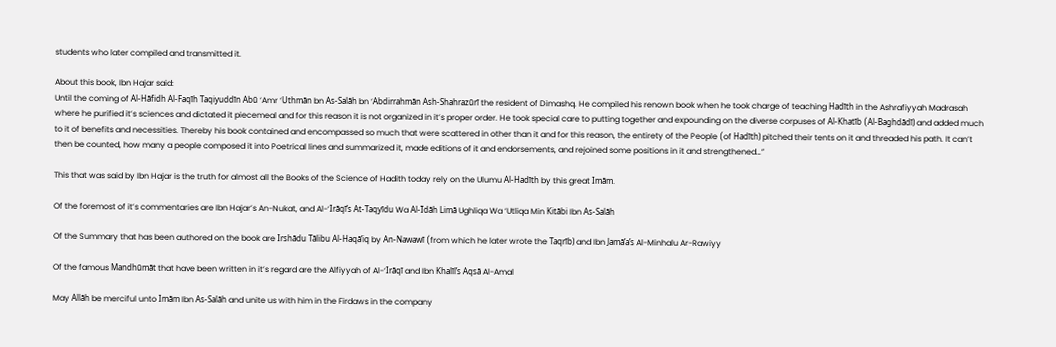students who later compiled and transmitted it.

About this book, Ibn Hajar said:
Until the coming of Al-Hāfidh Al-Faqīh Taqiyuddīn Abū ‘Amr ‘Uthmān bn As-Salāh bn ‘Abdirrahmān Ash-Shahrazūrī the resident of Dimashq. He compiled his renown book when he took charge of teaching Hadīth in the Ashrafiyyah Madrasah where he purified it’s sciences and dictated it piecemeal and for this reason it is not organized in it’s proper order. He took special care to putting together and expounding on the diverse corpuses of Al-Khatīb (Al-Baghdādī) and added much to it of benefits and necessities. Thereby his book contained and encompassed so much that were scattered in other than it and for this reason, the entirety of the People (of Hadīth) pitched their tents on it and threaded his path. It can’t then be counted, how many a people composed it into Poetrical lines and summarized it, made editions of it and endorsements, and rejoined some positions in it and strengthened…”

This that was said by Ibn Hajar is the truth for almost all the Books of the Science of Hadith today rely on the Ulumu Al-Hadīth by this great Imām.

Of the foremost of it’s commentaries are Ibn Hajar’s An-Nukat, and Al-‘Irāqī’s At-Taqyīdu Wa Al-Īdāh Limā Ughliqa Wa ‘Utliqa Min Kitābi Ibn As-Salāh

Of the Summary that has been authored on the book are Irshādu Tālibu Al-Haqā’iq by An-Nawawī (from which he later wrote the Taqrīb) and Ibn Jamā’a’s Al-Minhalu Ar-Rawiyy

Of the famous Mandhūmāt that have been written in it’s regard are the Alfiyyah of Al-‘Irāqī and Ibn Khalīl’s Aqsā Al-Amal

May Allāh be merciful unto Imām Ibn As-Salāh and unite us with him in the Firdaws in the company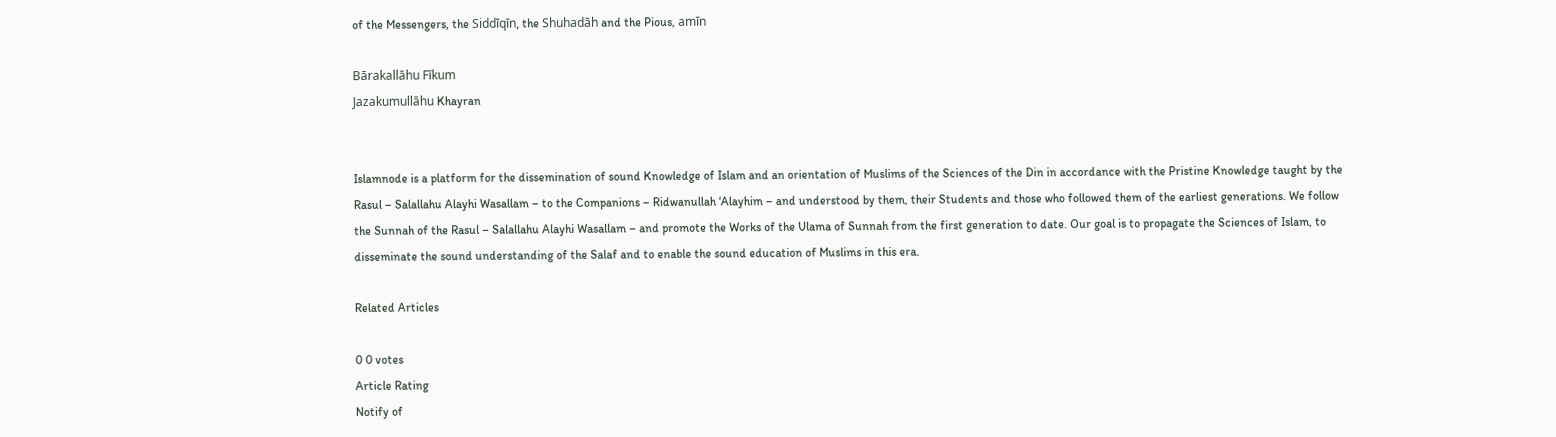of the Messengers, the Siddīqīn, the Shuhadāh and the Pious, amīn

Bārakallāhu Fīkum
Jazakumullāhu Khayran


Islamnode is a platform for the dissemination of sound Knowledge of Islam and an orientation of Muslims of the Sciences of the Din in accordance with the Pristine Knowledge taught by the Rasul – Salallahu Alayhi Wasallam – to the Companions – Ridwanullah ‘Alayhim – and understood by them, their Students and those who followed them of the earliest generations. We follow the Sunnah of the Rasul – Salallahu Alayhi Wasallam – and promote the Works of the Ulama of Sunnah from the first generation to date. Our goal is to propagate the Sciences of Islam, to disseminate the sound understanding of the Salaf and to enable the sound education of Muslims in this era.

Related Articles

0 0 votes
Article Rating
Notify of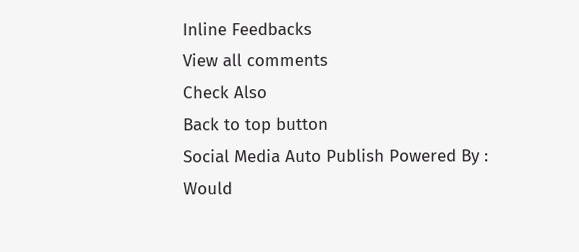Inline Feedbacks
View all comments
Check Also
Back to top button
Social Media Auto Publish Powered By :
Would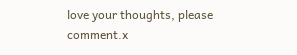love your thoughts, please comment.x